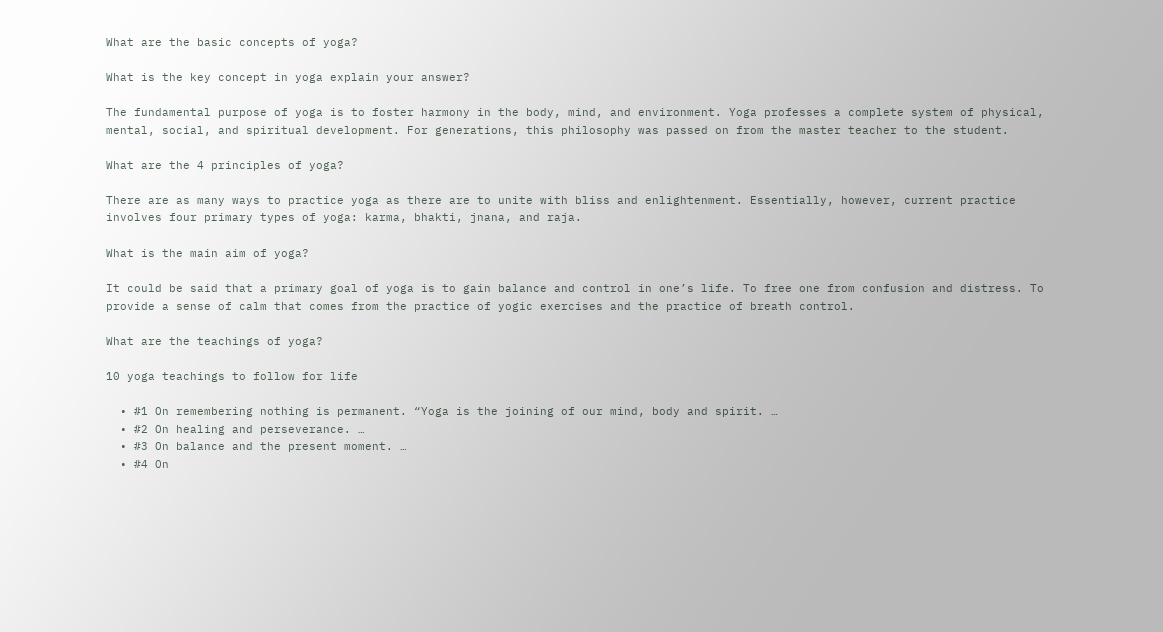What are the basic concepts of yoga?

What is the key concept in yoga explain your answer?

The fundamental purpose of yoga is to foster harmony in the body, mind, and environment. Yoga professes a complete system of physical, mental, social, and spiritual development. For generations, this philosophy was passed on from the master teacher to the student.

What are the 4 principles of yoga?

There are as many ways to practice yoga as there are to unite with bliss and enlightenment. Essentially, however, current practice involves four primary types of yoga: karma, bhakti, jnana, and raja.

What is the main aim of yoga?

It could be said that a primary goal of yoga is to gain balance and control in one’s life. To free one from confusion and distress. To provide a sense of calm that comes from the practice of yogic exercises and the practice of breath control.

What are the teachings of yoga?

10 yoga teachings to follow for life

  • #1 On remembering nothing is permanent. “Yoga is the joining of our mind, body and spirit. …
  • #2 On healing and perseverance. …
  • #3 On balance and the present moment. …
  • #4 On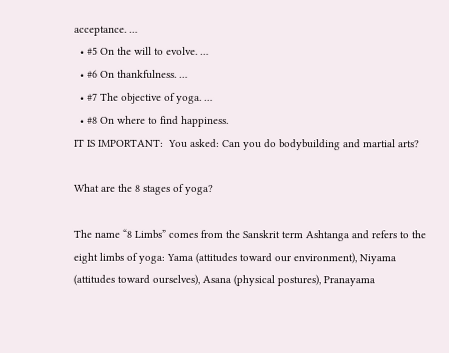acceptance. …
  • #5 On the will to evolve. …
  • #6 On thankfulness. …
  • #7 The objective of yoga. …
  • #8 On where to find happiness.
IT IS IMPORTANT:  You asked: Can you do bodybuilding and martial arts?

What are the 8 stages of yoga?

The name “8 Limbs” comes from the Sanskrit term Ashtanga and refers to the eight limbs of yoga: Yama (attitudes toward our environment), Niyama (attitudes toward ourselves), Asana (physical postures), Pranayama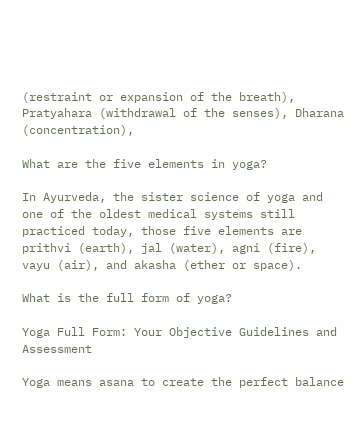(restraint or expansion of the breath), Pratyahara (withdrawal of the senses), Dharana (concentration),

What are the five elements in yoga?

In Ayurveda, the sister science of yoga and one of the oldest medical systems still practiced today, those five elements are prithvi (earth), jal (water), agni (fire), vayu (air), and akasha (ether or space).

What is the full form of yoga?

Yoga Full Form: Your Objective Guidelines and Assessment

Yoga means asana to create the perfect balance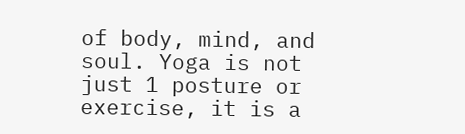of body, mind, and soul. Yoga is not just 1 posture or exercise, it is a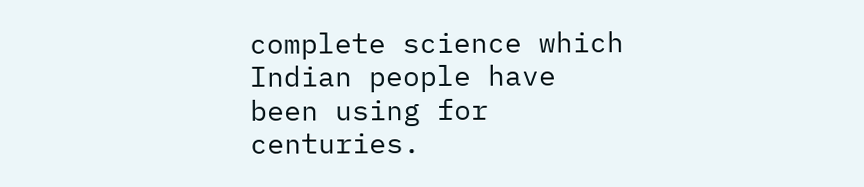complete science which Indian people have been using for centuries.